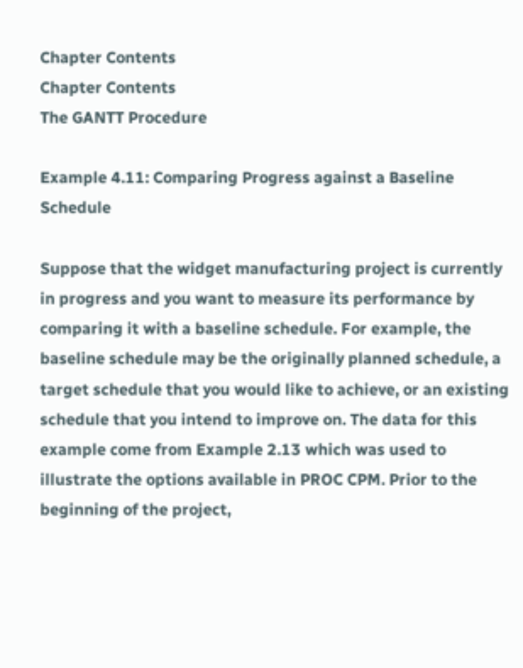Chapter Contents
Chapter Contents
The GANTT Procedure

Example 4.11: Comparing Progress against a Baseline Schedule

Suppose that the widget manufacturing project is currently in progress and you want to measure its performance by comparing it with a baseline schedule. For example, the baseline schedule may be the originally planned schedule, a target schedule that you would like to achieve, or an existing schedule that you intend to improve on. The data for this example come from Example 2.13 which was used to illustrate the options available in PROC CPM. Prior to the beginning of the project,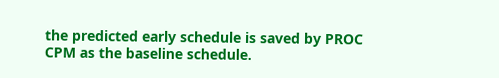the predicted early schedule is saved by PROC CPM as the baseline schedule.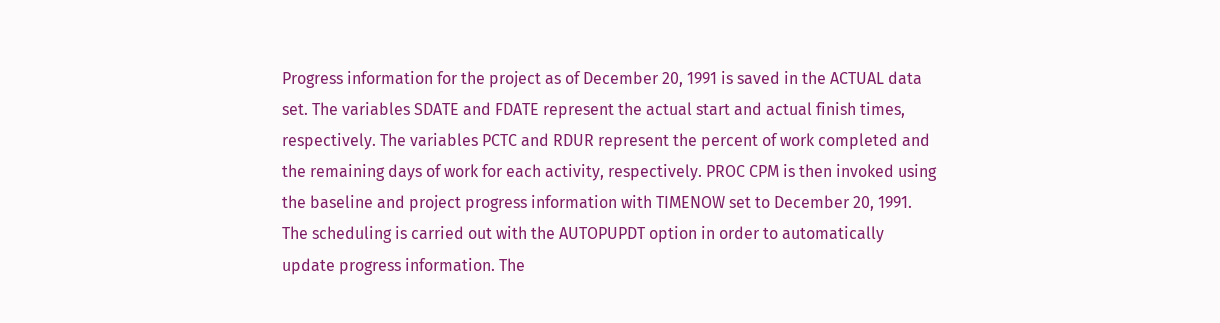Progress information for the project as of December 20, 1991 is saved in the ACTUAL data set. The variables SDATE and FDATE represent the actual start and actual finish times, respectively. The variables PCTC and RDUR represent the percent of work completed and the remaining days of work for each activity, respectively. PROC CPM is then invoked using the baseline and project progress information with TIMENOW set to December 20, 1991. The scheduling is carried out with the AUTOPUPDT option in order to automatically update progress information. The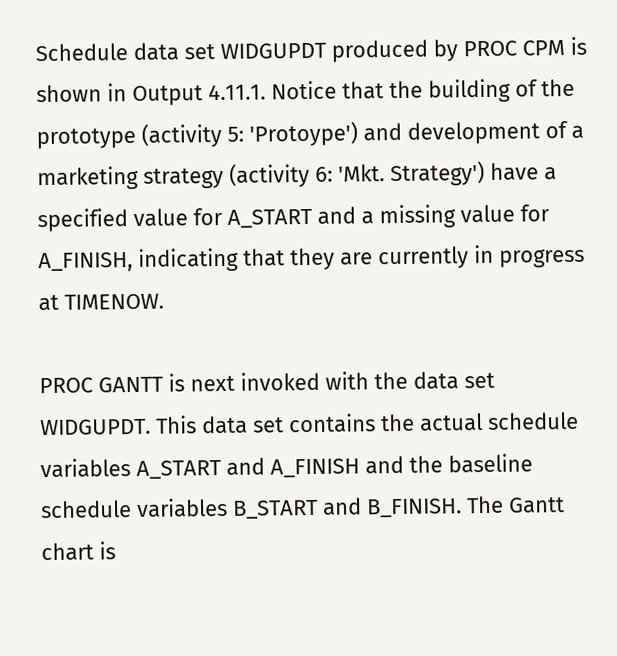Schedule data set WIDGUPDT produced by PROC CPM is shown in Output 4.11.1. Notice that the building of the prototype (activity 5: 'Protoype') and development of a marketing strategy (activity 6: 'Mkt. Strategy') have a specified value for A_START and a missing value for A_FINISH, indicating that they are currently in progress at TIMENOW.

PROC GANTT is next invoked with the data set WIDGUPDT. This data set contains the actual schedule variables A_START and A_FINISH and the baseline schedule variables B_START and B_FINISH. The Gantt chart is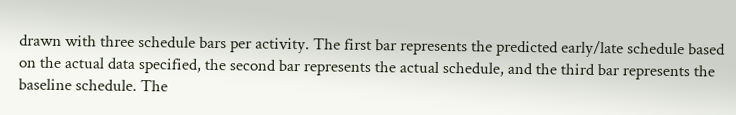drawn with three schedule bars per activity. The first bar represents the predicted early/late schedule based on the actual data specified, the second bar represents the actual schedule, and the third bar represents the baseline schedule. The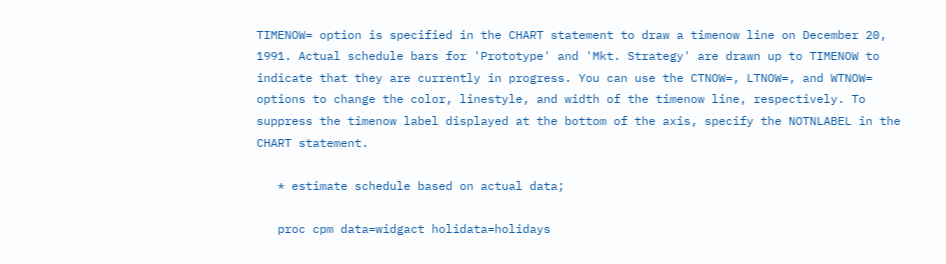TIMENOW= option is specified in the CHART statement to draw a timenow line on December 20, 1991. Actual schedule bars for 'Prototype' and 'Mkt. Strategy' are drawn up to TIMENOW to indicate that they are currently in progress. You can use the CTNOW=, LTNOW=, and WTNOW= options to change the color, linestyle, and width of the timenow line, respectively. To suppress the timenow label displayed at the bottom of the axis, specify the NOTNLABEL in the CHART statement.

   * estimate schedule based on actual data;

   proc cpm data=widgact holidata=holidays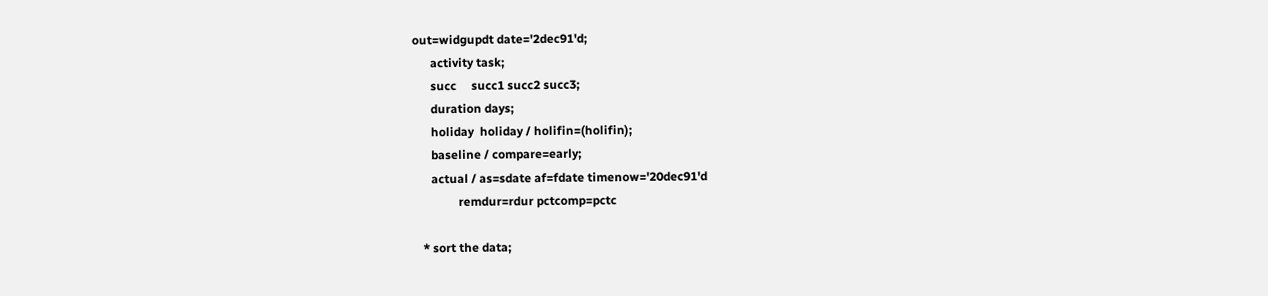out=widgupdt date='2dec91'd;
      activity task;
      succ     succ1 succ2 succ3;
      duration days;
      holiday  holiday / holifin=(holifin);
      baseline / compare=early;
      actual / as=sdate af=fdate timenow='20dec91'd
               remdur=rdur pctcomp=pctc

   * sort the data;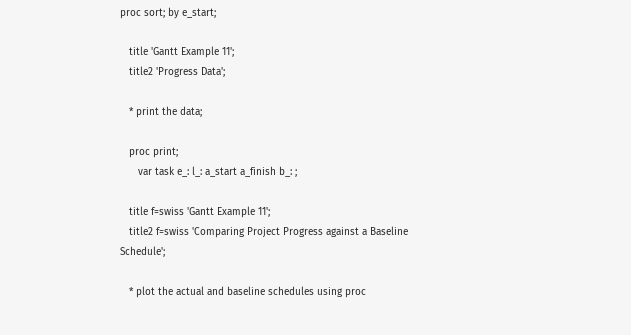proc sort; by e_start;

   title 'Gantt Example 11';
   title2 'Progress Data';

   * print the data;

   proc print;
      var task e_: l_: a_start a_finish b_: ;

   title f=swiss 'Gantt Example 11';
   title2 f=swiss 'Comparing Project Progress against a Baseline Schedule';

   * plot the actual and baseline schedules using proc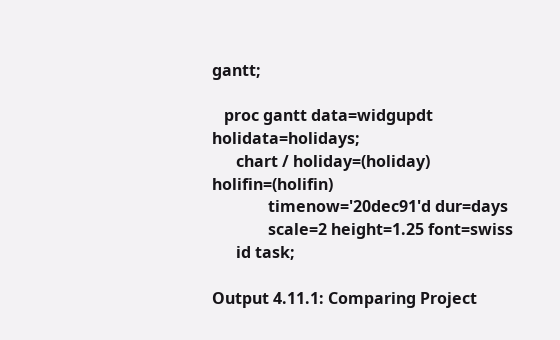gantt;

   proc gantt data=widgupdt holidata=holidays;
      chart / holiday=(holiday) holifin=(holifin)
              timenow='20dec91'd dur=days
              scale=2 height=1.25 font=swiss
      id task;

Output 4.11.1: Comparing Project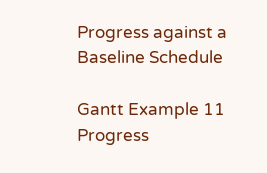Progress against a Baseline Schedule

Gantt Example 11
Progress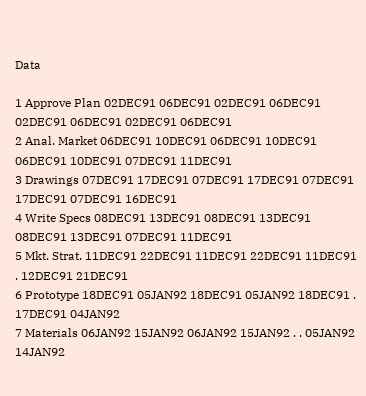Data

1 Approve Plan 02DEC91 06DEC91 02DEC91 06DEC91 02DEC91 06DEC91 02DEC91 06DEC91
2 Anal. Market 06DEC91 10DEC91 06DEC91 10DEC91 06DEC91 10DEC91 07DEC91 11DEC91
3 Drawings 07DEC91 17DEC91 07DEC91 17DEC91 07DEC91 17DEC91 07DEC91 16DEC91
4 Write Specs 08DEC91 13DEC91 08DEC91 13DEC91 08DEC91 13DEC91 07DEC91 11DEC91
5 Mkt. Strat. 11DEC91 22DEC91 11DEC91 22DEC91 11DEC91 . 12DEC91 21DEC91
6 Prototype 18DEC91 05JAN92 18DEC91 05JAN92 18DEC91 . 17DEC91 04JAN92
7 Materials 06JAN92 15JAN92 06JAN92 15JAN92 . . 05JAN92 14JAN92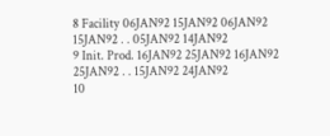8 Facility 06JAN92 15JAN92 06JAN92 15JAN92 . . 05JAN92 14JAN92
9 Init. Prod. 16JAN92 25JAN92 16JAN92 25JAN92 . . 15JAN92 24JAN92
10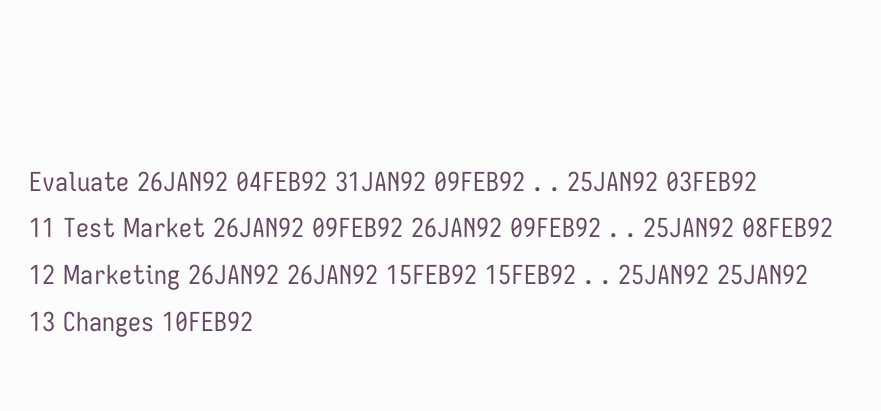Evaluate 26JAN92 04FEB92 31JAN92 09FEB92 . . 25JAN92 03FEB92
11 Test Market 26JAN92 09FEB92 26JAN92 09FEB92 . . 25JAN92 08FEB92
12 Marketing 26JAN92 26JAN92 15FEB92 15FEB92 . . 25JAN92 25JAN92
13 Changes 10FEB92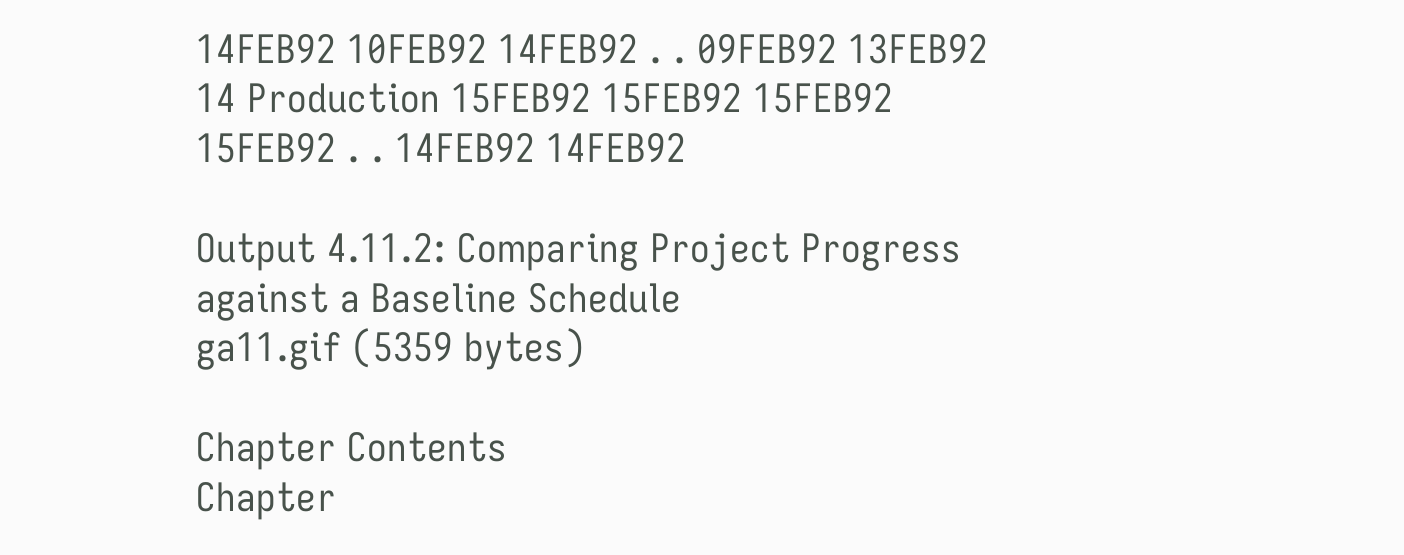14FEB92 10FEB92 14FEB92 . . 09FEB92 13FEB92
14 Production 15FEB92 15FEB92 15FEB92 15FEB92 . . 14FEB92 14FEB92

Output 4.11.2: Comparing Project Progress against a Baseline Schedule
ga11.gif (5359 bytes)

Chapter Contents
Chapter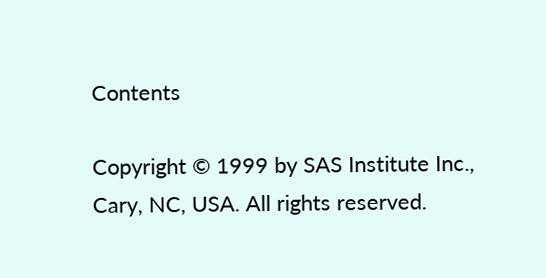Contents

Copyright © 1999 by SAS Institute Inc., Cary, NC, USA. All rights reserved.